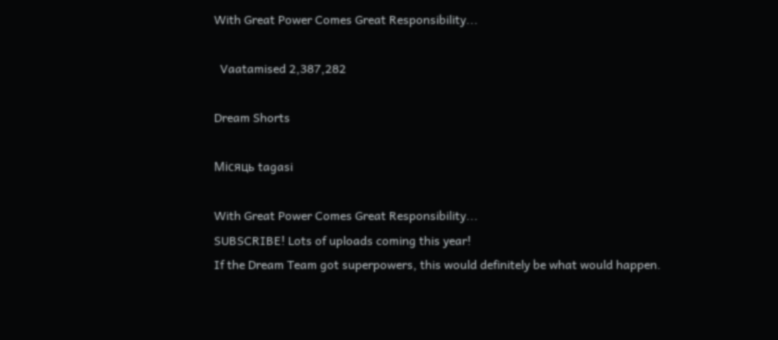With Great Power Comes Great Responsibility...

  Vaatamised 2,387,282

Dream Shorts

Місяць tagasi

With Great Power Comes Great Responsibility...
SUBSCRIBE! Lots of uploads coming this year!
If the Dream Team got superpowers, this would definitely be what would happen.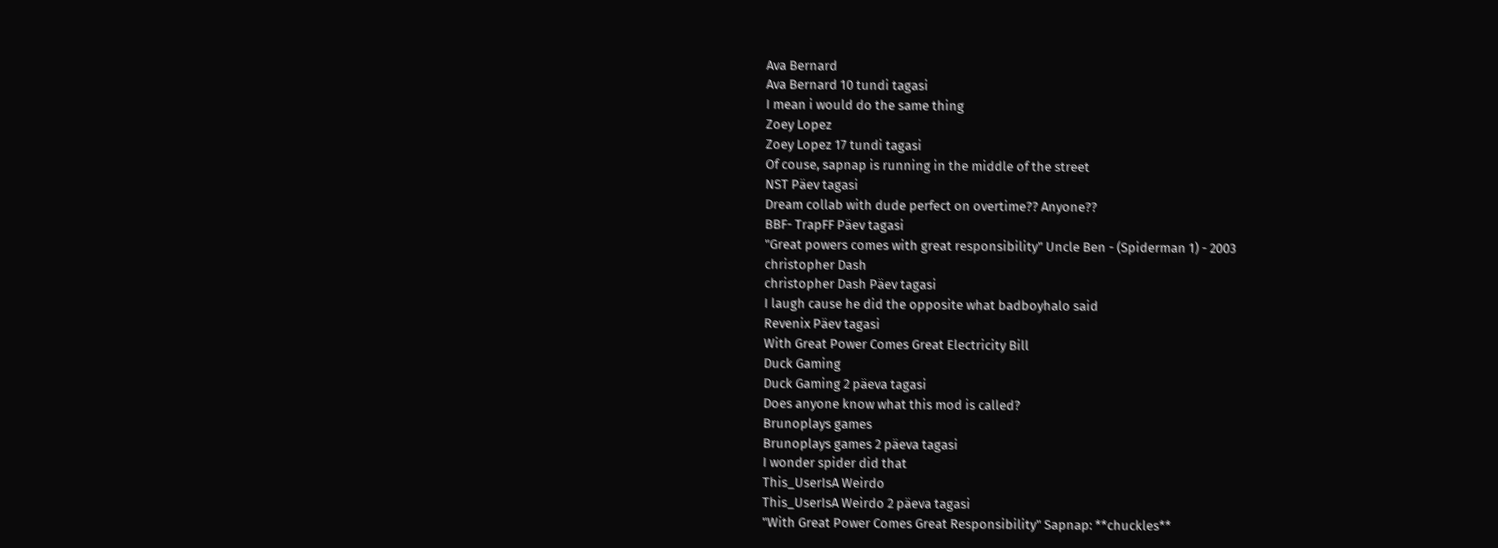Ava Bernard
Ava Bernard 10 tundi tagasi
I mean i would do the same thing
Zoey Lopez
Zoey Lopez 17 tundi tagasi
Of couse, sapnap is running in the middle of the street
NST Päev tagasi
Dream collab with dude perfect on overtime?? Anyone??
BBF- TrapFF Päev tagasi
"Great powers comes with great responsibility" Uncle Ben - (Spiderman 1) - 2003
christopher Dash
christopher Dash Päev tagasi
I laugh cause he did the opposite what badboyhalo said
Revenix Päev tagasi
With Great Power Comes Great Electricity Bill
Duck Gaming
Duck Gaming 2 päeva tagasi
Does anyone know what this mod is called?
Brunoplays games
Brunoplays games 2 päeva tagasi
I wonder spider did that
This_UserIsA Weirdo
This_UserIsA Weirdo 2 päeva tagasi
"With Great Power Comes Great Responsibility" Sapnap: **chuckles**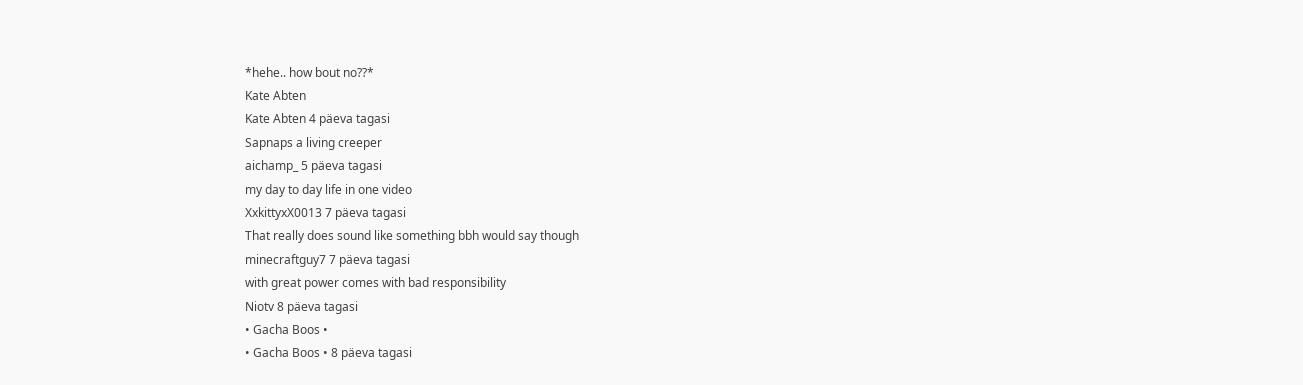*hehe.. how bout no??*
Kate Abten
Kate Abten 4 päeva tagasi
Sapnaps a living creeper
aichamp_ 5 päeva tagasi
my day to day life in one video
XxkittyxX0013 7 päeva tagasi
That really does sound like something bbh would say though
minecraftguy7 7 päeva tagasi
with great power comes with bad responsibility
Niotv 8 päeva tagasi
• Gacha Boos •
• Gacha Boos • 8 päeva tagasi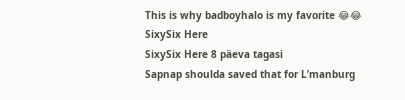This is why badboyhalo is my favorite 😂😂
SixySix Here
SixySix Here 8 päeva tagasi
Sapnap shoulda saved that for L’manburg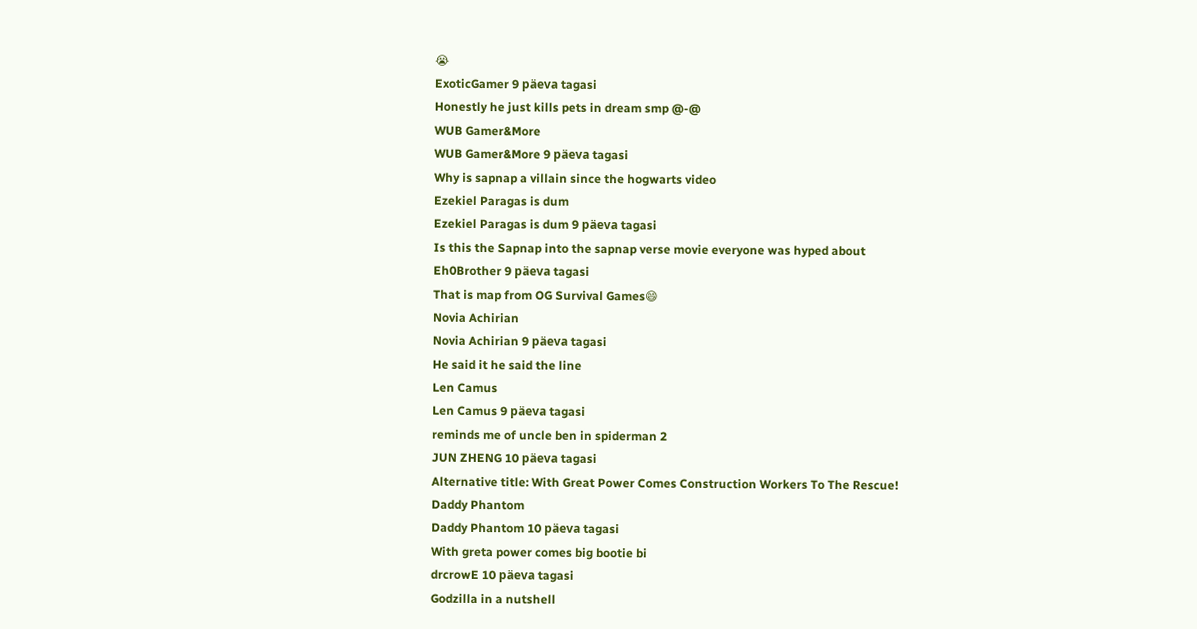😭
ExoticGamer 9 päeva tagasi
Honestly he just kills pets in dream smp @-@
WUB Gamer&More
WUB Gamer&More 9 päeva tagasi
Why is sapnap a villain since the hogwarts video
Ezekiel Paragas is dum
Ezekiel Paragas is dum 9 päeva tagasi
Is this the Sapnap into the sapnap verse movie everyone was hyped about
Eh0Brother 9 päeva tagasi
That is map from OG Survival Games😄
Novia Achirian
Novia Achirian 9 päeva tagasi
He said it he said the line
Len Camus
Len Camus 9 päeva tagasi
reminds me of uncle ben in spiderman 2
JUN ZHENG 10 päeva tagasi
Alternative title: With Great Power Comes Construction Workers To The Rescue!
Daddy Phantom
Daddy Phantom 10 päeva tagasi
With greta power comes big bootie bi
drcrowE 10 päeva tagasi
Godzilla in a nutshell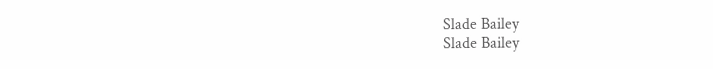Slade Bailey
Slade Bailey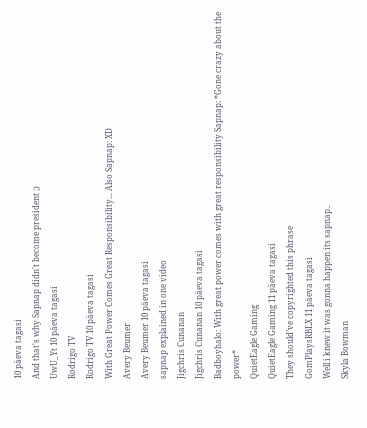10 päeva tagasi
And that's why Sapnap didn't become president ;)
UwU_Yt 10 päeva tagasi
Rodrigo TV
Rodrigo TV 10 päeva tagasi
With Great Power Comes Great Responsibility... Also Sapnap: XD
Avery Beumer
Avery Beumer 10 päeva tagasi
sapnap explained in one video
Jigchris Cunanan
Jigchris Cunanan 10 päeva tagasi
Badboyhalo: With great power comes with great responsibility Sapnap: *Gone crazy about the power*
QuietEagle Gaming
QuietEagle Gaming 11 päeva tagasi
They should’ve copyrighted this phrase
GomPlaysRBLX 11 päeva tagasi
Well i knew it was gonna happen its sapnap..
Skyla Bowman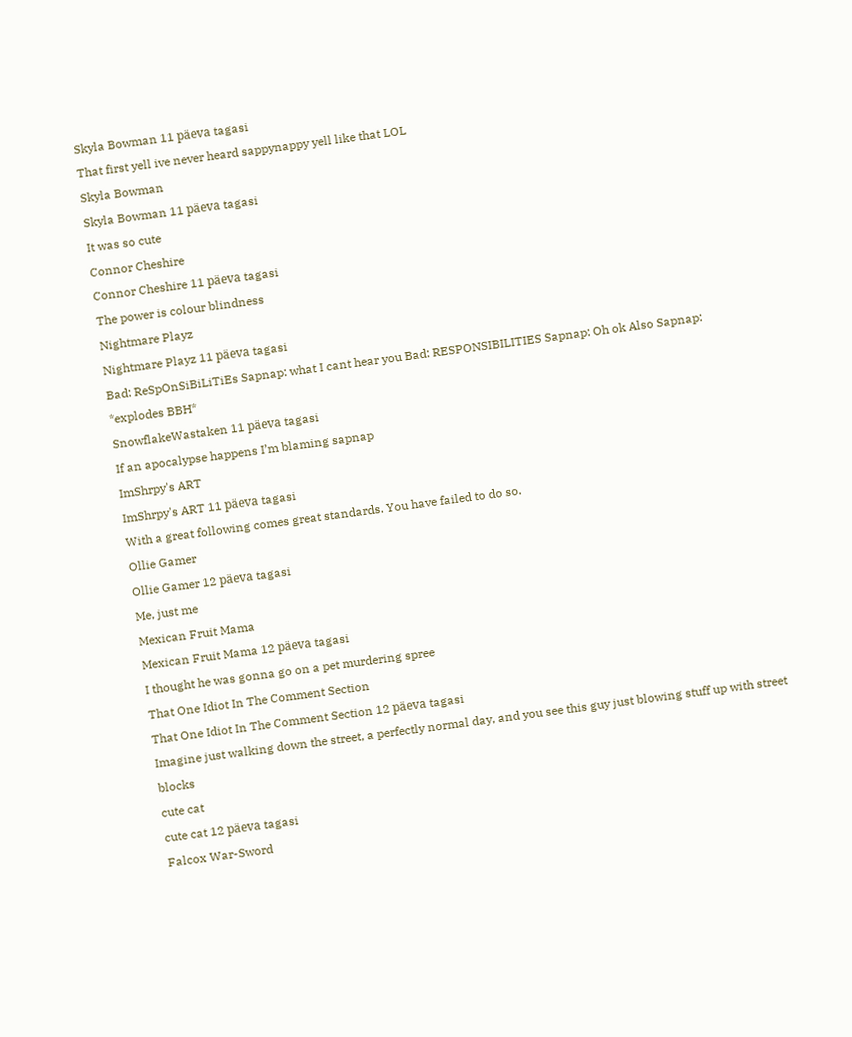Skyla Bowman 11 päeva tagasi
That first yell ive never heard sappynappy yell like that LOL
Skyla Bowman
Skyla Bowman 11 päeva tagasi
It was so cute
Connor Cheshire
Connor Cheshire 11 päeva tagasi
The power is colour blindness
Nightmare Playz
Nightmare Playz 11 päeva tagasi
Bad: ReSpOnSiBiLiTiEs Sapnap: what I cant hear you Bad: RESPONSIBILITIES Sapnap: Oh ok Also Sapnap: *explodes BBH*
SnowflakeWastaken 11 päeva tagasi
If an apocalypse happens I’m blaming sapnap
ImShrpy's ART
ImShrpy's ART 11 päeva tagasi
With a great following comes great standards. You have failed to do so.
Ollie Gamer
Ollie Gamer 12 päeva tagasi
Me, just me
Mexican Fruit Mama
Mexican Fruit Mama 12 päeva tagasi
I thought he was gonna go on a pet murdering spree
That One Idiot In The Comment Section
That One Idiot In The Comment Section 12 päeva tagasi
Imagine just walking down the street, a perfectly normal day, and you see this guy just blowing stuff up with street blocks
cute cat
cute cat 12 päeva tagasi
Falcox War-Sword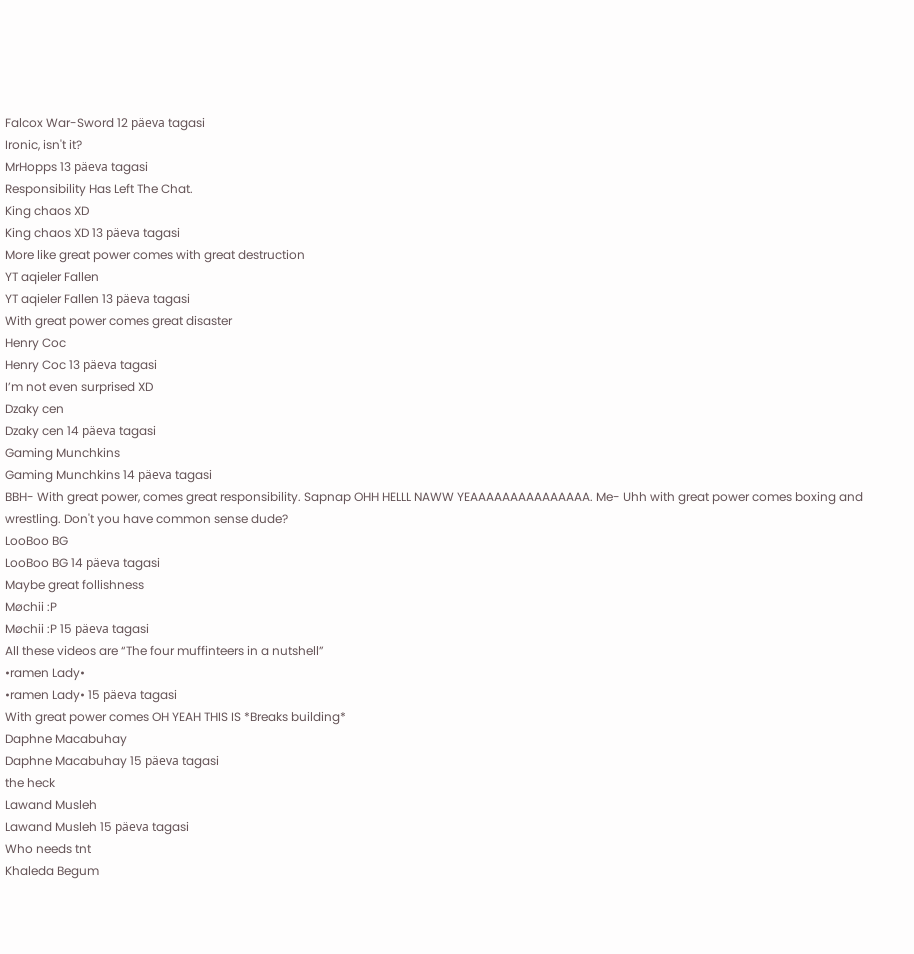Falcox War-Sword 12 päeva tagasi
Ironic, isn't it?
MrHopps 13 päeva tagasi
Responsibility Has Left The Chat.
King chaos XD
King chaos XD 13 päeva tagasi
More like great power comes with great destruction
YT aqieler Fallen
YT aqieler Fallen 13 päeva tagasi
With great power comes great disaster
Henry Coc
Henry Coc 13 päeva tagasi
I’m not even surprised XD
Dzaky cen
Dzaky cen 14 päeva tagasi
Gaming Munchkins
Gaming Munchkins 14 päeva tagasi
BBH- With great power, comes great responsibility. Sapnap OHH HELLL NAWW YEAAAAAAAAAAAAAAA. Me- Uhh with great power comes boxing and wrestling. Don't you have common sense dude?
LooBoo BG
LooBoo BG 14 päeva tagasi
Maybe great follishness
Møchii :P
Møchii :P 15 päeva tagasi
All these videos are “The four muffinteers in a nutshell”
•ramen Lady•
•ramen Lady• 15 päeva tagasi
With great power comes OH YEAH THIS IS *Breaks building*
Daphne Macabuhay
Daphne Macabuhay 15 päeva tagasi
the heck
Lawand Musleh
Lawand Musleh 15 päeva tagasi
Who needs tnt
Khaleda Begum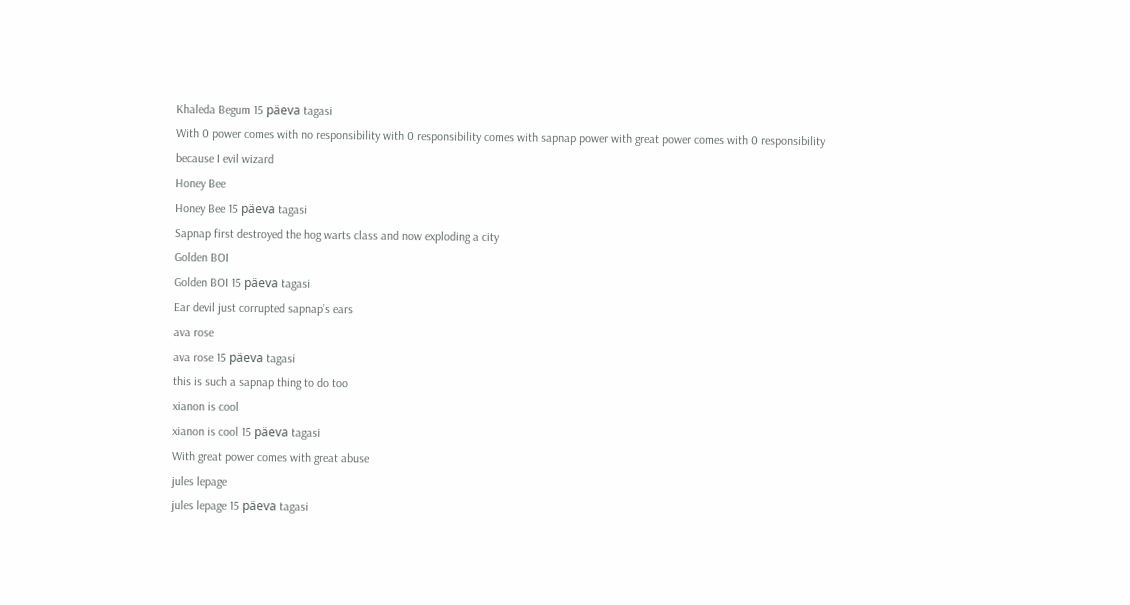Khaleda Begum 15 päeva tagasi
With 0 power comes with no responsibility with 0 responsibility comes with sapnap power with great power comes with 0 responsibility because I evil wizard
Honey Bee
Honey Bee 15 päeva tagasi
Sapnap first destroyed the hog warts class and now exploding a city
Golden BOI
Golden BOI 15 päeva tagasi
Ear devil just corrupted sapnap’s ears
ava rose
ava rose 15 päeva tagasi
this is such a sapnap thing to do too
xianon is cool
xianon is cool 15 päeva tagasi
With great power comes with great abuse
jules lepage
jules lepage 15 päeva tagasi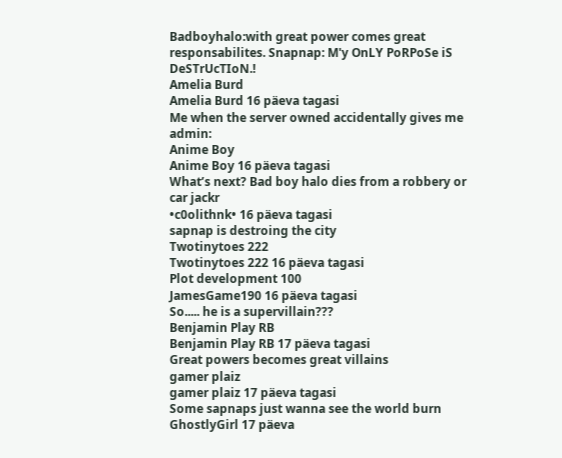Badboyhalo:with great power comes great responsabilites. Snapnap: M'y OnLY PoRPoSe iS DeSTrUcTIoN.!
Amelia Burd
Amelia Burd 16 päeva tagasi
Me when the server owned accidentally gives me admin:
Anime Boy
Anime Boy 16 päeva tagasi
What’s next? Bad boy halo dies from a robbery or car jackr
•c0olithnk• 16 päeva tagasi
sapnap is destroing the city
Twotinytoes 222
Twotinytoes 222 16 päeva tagasi
Plot development 100
JamesGame190 16 päeva tagasi
So..... he is a supervillain???
Benjamin Play RB
Benjamin Play RB 17 päeva tagasi
Great powers becomes great villains
gamer plaiz
gamer plaiz 17 päeva tagasi
Some sapnaps just wanna see the world burn
GhostlyGirl 17 päeva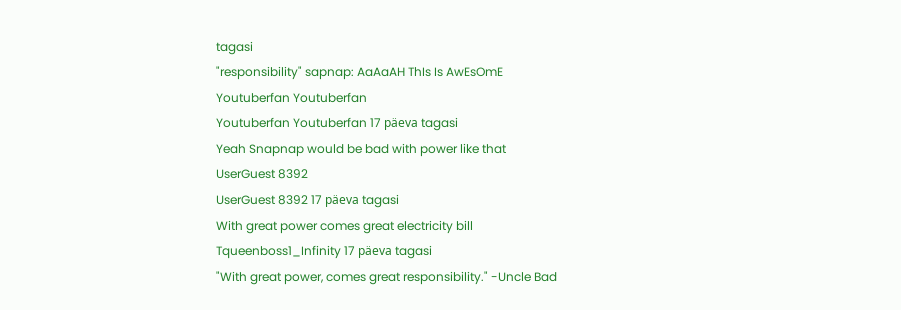tagasi
"responsibility" sapnap: AaAaAH ThIs Is AwEsOmE
Youtuberfan Youtuberfan
Youtuberfan Youtuberfan 17 päeva tagasi
Yeah Snapnap would be bad with power like that
UserGuest 8392
UserGuest 8392 17 päeva tagasi
With great power comes great electricity bill
Tqueenboss1_Infinity 17 päeva tagasi
"With great power, comes great responsibility." -Uncle Bad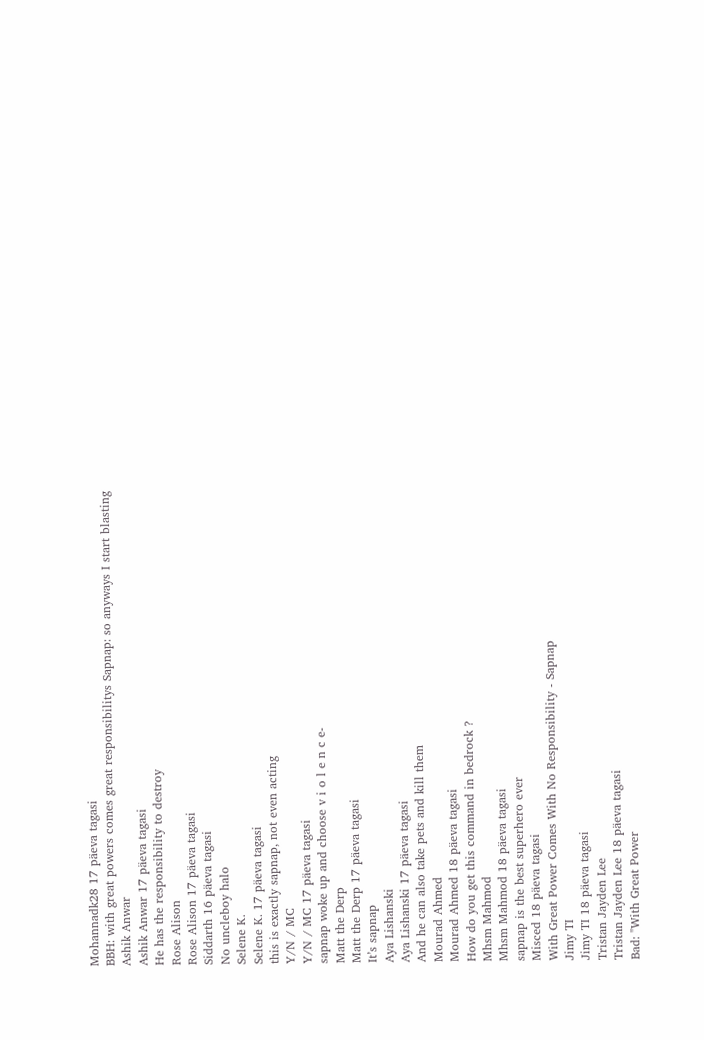Mohannadk28 17 päeva tagasi
BBH: with great powers comes great responsibilitys Sapnap: so anyways I start blasting
Ashik Anwar
Ashik Anwar 17 päeva tagasi
He has the responsibility to destroy
Rose Alison
Rose Alison 17 päeva tagasi
Siddarth 16 päeva tagasi
No uncleboy halo
Selene K.
Selene K. 17 päeva tagasi
this is exactly sapnap, not even acting
Y/N / MC
Y/N / MC 17 päeva tagasi
sapnap woke up and choose v i o l e n c e-
Matt the Derp
Matt the Derp 17 päeva tagasi
It’s sapnap
Aya Lishanski
Aya Lishanski 17 päeva tagasi
And he can also take pets and kill them
Mourad Ahmed
Mourad Ahmed 18 päeva tagasi
How do you get this command in bedrock ?
Mhsm Mahmod
Mhsm Mahmod 18 päeva tagasi
sapnap is the best superhero ever
Misced 18 päeva tagasi
With Great Power Comes With No Responsibility - Sapnap
Jimy TI
Jimy TI 18 päeva tagasi
Tristan Jayden Lee
Tristan Jayden Lee 18 päeva tagasi
Bad: "With Great Power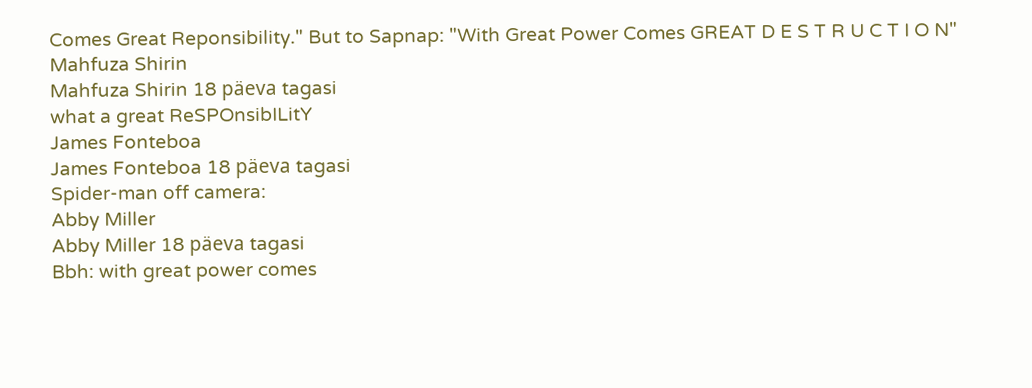Comes Great Reponsibility." But to Sapnap: "With Great Power Comes GREAT D E S T R U C T I O N"
Mahfuza Shirin
Mahfuza Shirin 18 päeva tagasi
what a great ReSPOnsibILitY
James Fonteboa
James Fonteboa 18 päeva tagasi
Spider-man off camera:
Abby Miller
Abby Miller 18 päeva tagasi
Bbh: with great power comes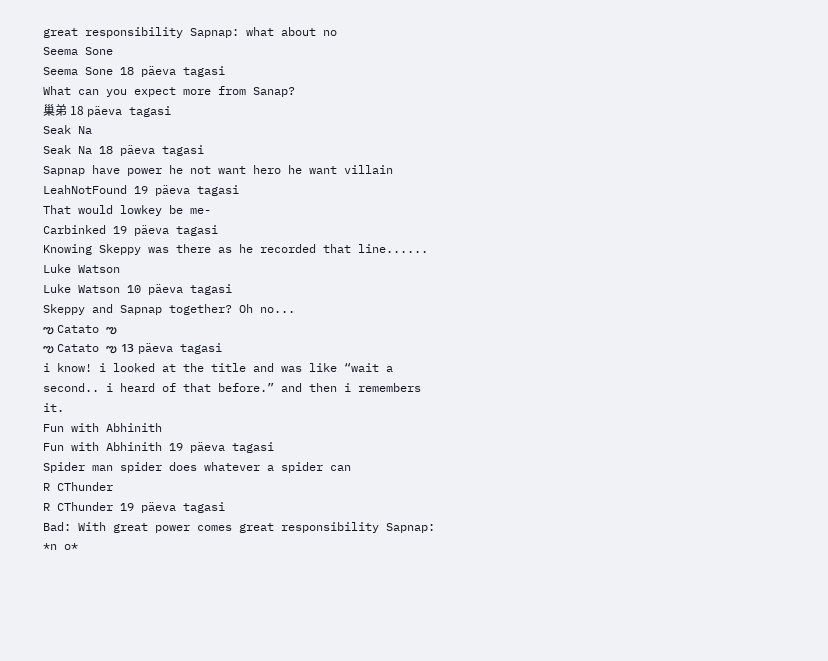great responsibility Sapnap: what about no
Seema Sone
Seema Sone 18 päeva tagasi
What can you expect more from Sanap?
巢弟 18 päeva tagasi
Seak Na
Seak Na 18 päeva tagasi
Sapnap have power he not want hero he want villain
LeahNotFound 19 päeva tagasi
That would lowkey be me-
Carbinked 19 päeva tagasi
Knowing Skeppy was there as he recorded that line......
Luke Watson
Luke Watson 10 päeva tagasi
Skeppy and Sapnap together? Oh no...
ఌ Catato ఌ
ఌ Catato ఌ 13 päeva tagasi
i know! i looked at the title and was like “wait a second.. i heard of that before.” and then i remembers it.
Fun with Abhinith
Fun with Abhinith 19 päeva tagasi
Spider man spider does whatever a spider can
R CThunder
R CThunder 19 päeva tagasi
Bad: With great power comes great responsibility Sapnap: *n o*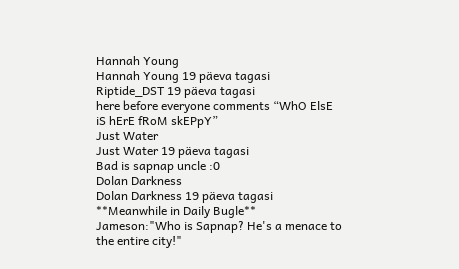Hannah Young
Hannah Young 19 päeva tagasi
Riptide_DST 19 päeva tagasi
here before everyone comments “WhO ElsE iS hErE fRoM skEPpY”
Just Water
Just Water 19 päeva tagasi
Bad is sapnap uncle :0
Dolan Darkness
Dolan Darkness 19 päeva tagasi
**Meanwhile in Daily Bugle** Jameson:"Who is Sapnap? He's a menace to the entire city!"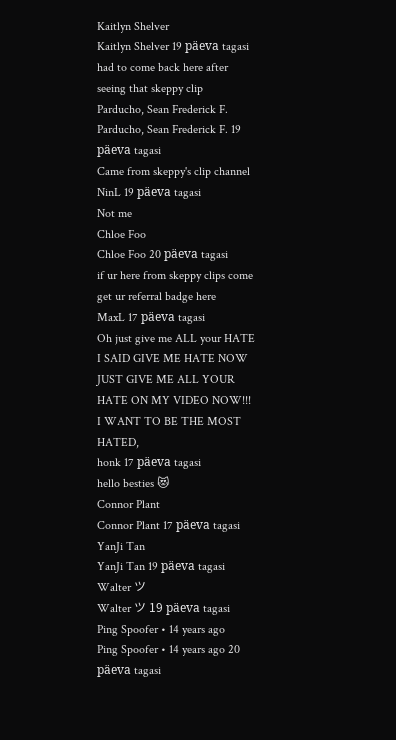Kaitlyn Shelver
Kaitlyn Shelver 19 päeva tagasi
had to come back here after seeing that skeppy clip
Parducho, Sean Frederick F.
Parducho, Sean Frederick F. 19 päeva tagasi
Came from skeppy's clip channel
NinL 19 päeva tagasi
Not me
Chloe Foo
Chloe Foo 20 päeva tagasi
if ur here from skeppy clips come get ur referral badge here
MaxL 17 päeva tagasi
Oh just give me ALL your HATE I SAID GIVE ME HATE NOW JUST GIVE ME ALL YOUR HATE ON MY VIDEO NOW!!! I WANT TO BE THE MOST HATED,
honk 17 päeva tagasi
hello besties 😻
Connor Plant
Connor Plant 17 päeva tagasi
YanJi Tan
YanJi Tan 19 päeva tagasi
Walter ツ
Walter ツ 19 päeva tagasi
Ping Spoofer • 14 years ago
Ping Spoofer • 14 years ago 20 päeva tagasi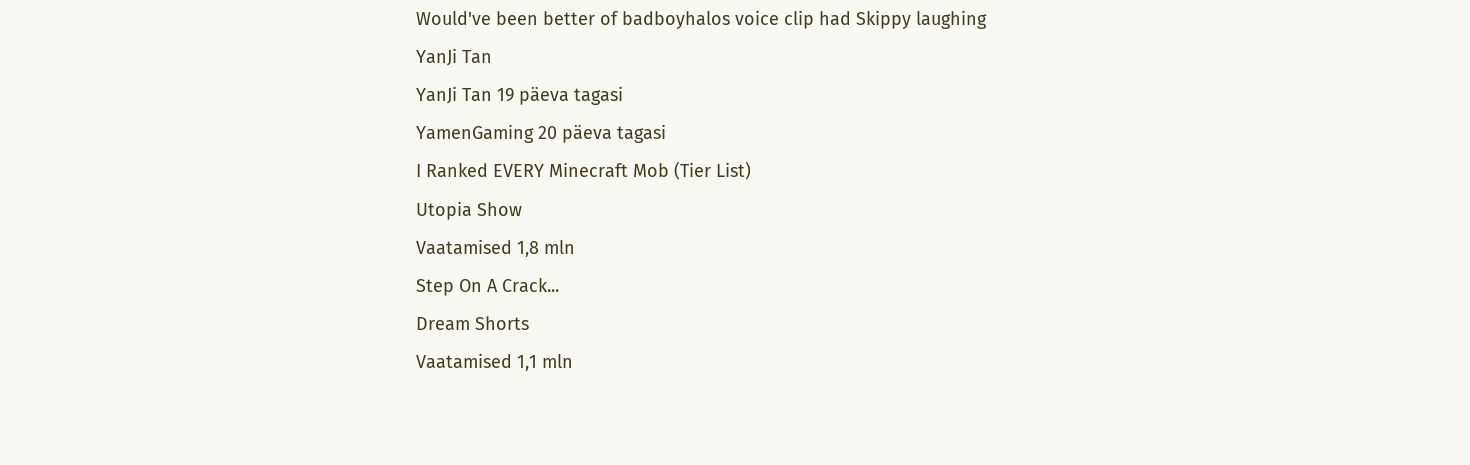Would've been better of badboyhalos voice clip had Skippy laughing
YanJi Tan
YanJi Tan 19 päeva tagasi
YamenGaming 20 päeva tagasi
I Ranked EVERY Minecraft Mob (Tier List)
Utopia Show
Vaatamised 1,8 mln
Step On A Crack...
Dream Shorts
Vaatamised 1,1 mln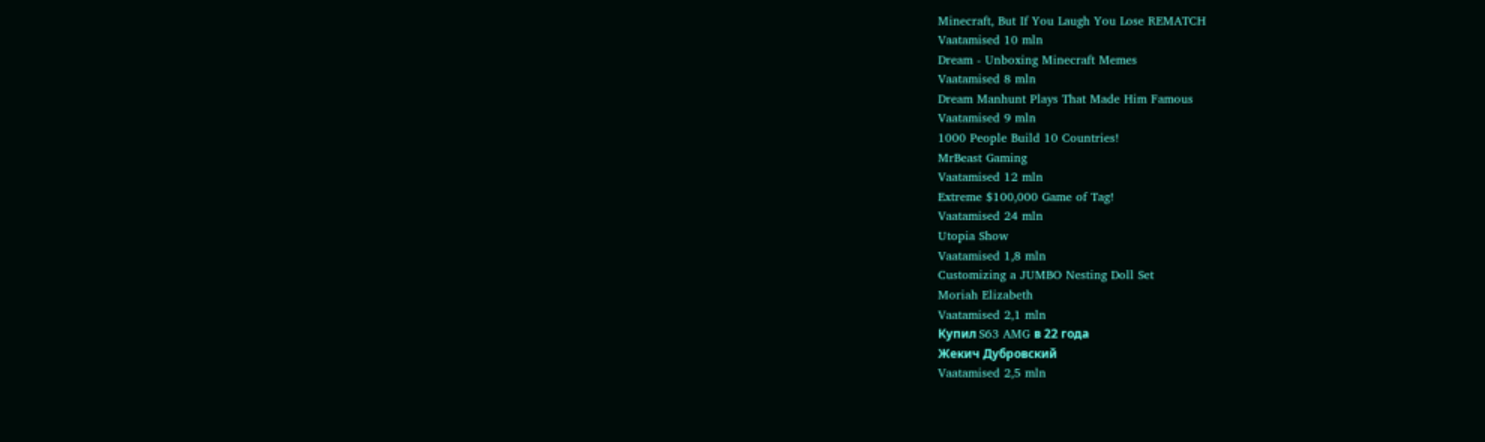Minecraft, But If You Laugh You Lose REMATCH
Vaatamised 10 mln
Dream - Unboxing Minecraft Memes
Vaatamised 8 mln
Dream Manhunt Plays That Made Him Famous
Vaatamised 9 mln
1000 People Build 10 Countries!
MrBeast Gaming
Vaatamised 12 mln
Extreme $100,000 Game of Tag!
Vaatamised 24 mln
Utopia Show
Vaatamised 1,8 mln
Customizing a JUMBO Nesting Doll Set
Moriah Elizabeth
Vaatamised 2,1 mln
Купил S63 AMG в 22 года
Жекич Дубровский
Vaatamised 2,5 mln